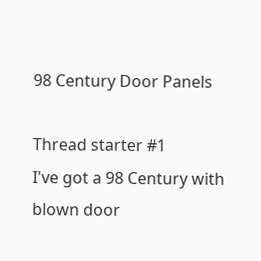98 Century Door Panels

Thread starter #1
I've got a 98 Century with blown door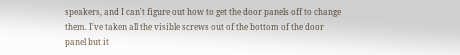speakers, and I can't figure out how to get the door panels off to change them. I've taken all the visible screws out of the bottom of the door panel but it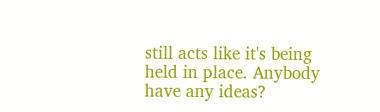still acts like it's being held in place. Anybody have any ideas?